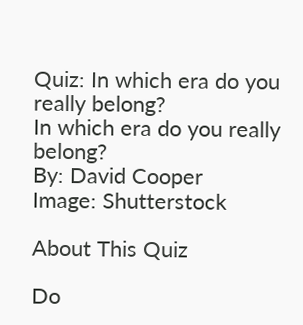Quiz: In which era do you really belong?
In which era do you really belong?
By: David Cooper
Image: Shutterstock

About This Quiz

Do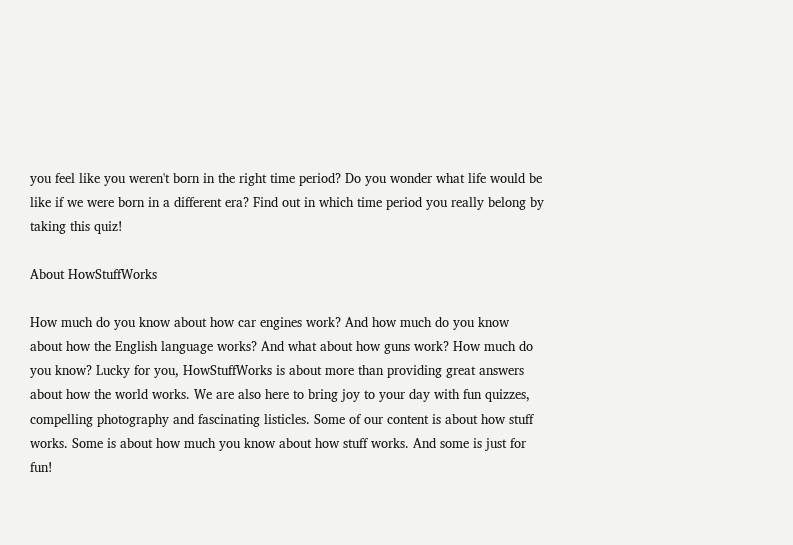you feel like you weren't born in the right time period? Do you wonder what life would be like if we were born in a different era? Find out in which time period you really belong by taking this quiz!

About HowStuffWorks

How much do you know about how car engines work? And how much do you know about how the English language works? And what about how guns work? How much do you know? Lucky for you, HowStuffWorks is about more than providing great answers about how the world works. We are also here to bring joy to your day with fun quizzes, compelling photography and fascinating listicles. Some of our content is about how stuff works. Some is about how much you know about how stuff works. And some is just for fun!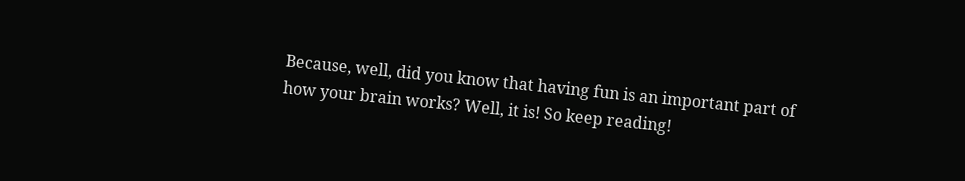Because, well, did you know that having fun is an important part of how your brain works? Well, it is! So keep reading!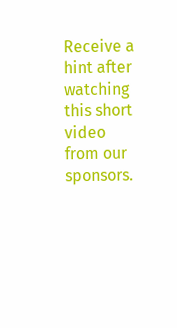Receive a hint after watching this short video from our sponsors.